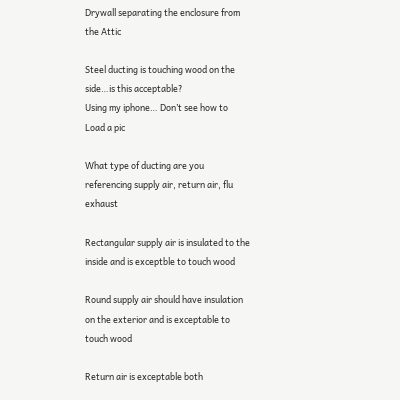Drywall separating the enclosure from the Attic

Steel ducting is touching wood on the side…is this acceptable?
Using my iphone… Don’t see how to
Load a pic

What type of ducting are you referencing supply air, return air, flu exhaust

Rectangular supply air is insulated to the inside and is exceptble to touch wood

Round supply air should have insulation on the exterior and is exceptable to touch wood

Return air is exceptable both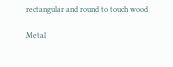rectangular and round to touch wood

Metal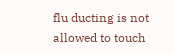flu ducting is not allowed to touch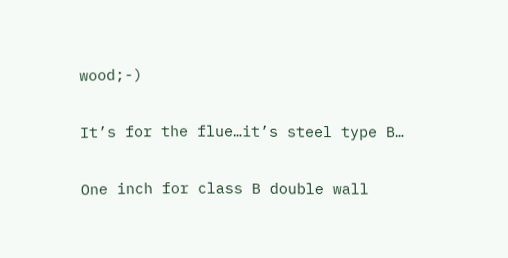wood;-)

It’s for the flue…it’s steel type B…

One inch for class B double wall